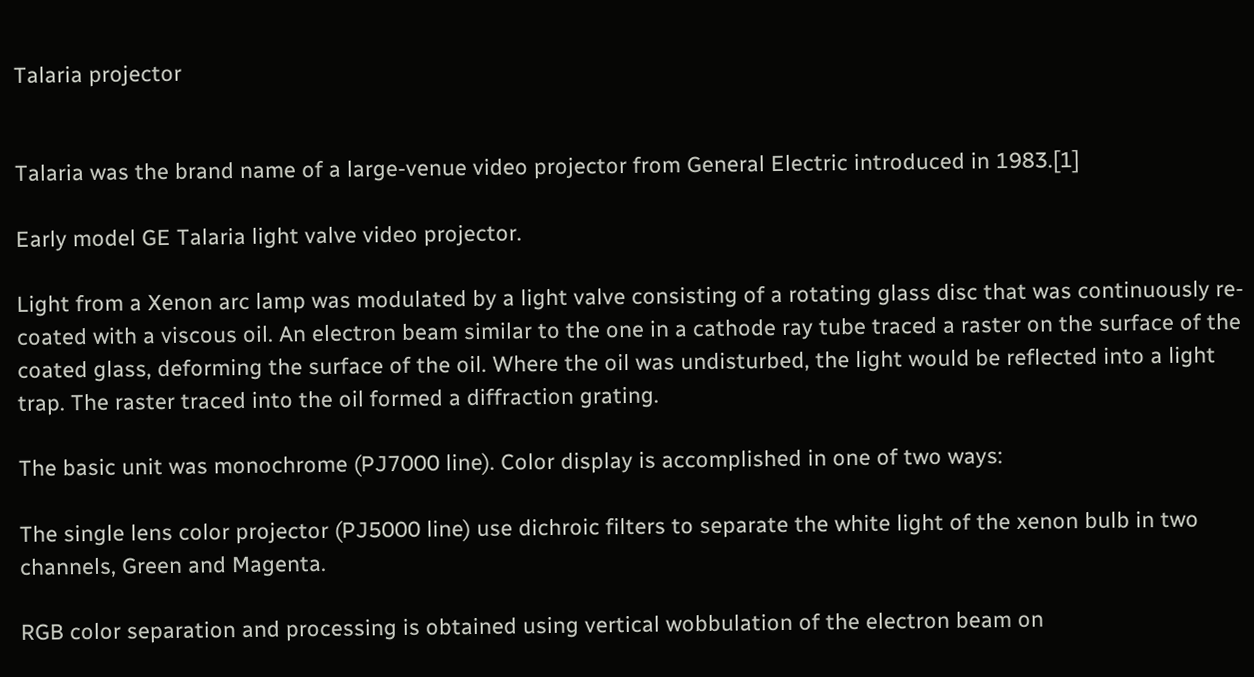Talaria projector


Talaria was the brand name of a large-venue video projector from General Electric introduced in 1983.[1]

Early model GE Talaria light valve video projector.

Light from a Xenon arc lamp was modulated by a light valve consisting of a rotating glass disc that was continuously re-coated with a viscous oil. An electron beam similar to the one in a cathode ray tube traced a raster on the surface of the coated glass, deforming the surface of the oil. Where the oil was undisturbed, the light would be reflected into a light trap. The raster traced into the oil formed a diffraction grating.

The basic unit was monochrome (PJ7000 line). Color display is accomplished in one of two ways:

The single lens color projector (PJ5000 line) use dichroic filters to separate the white light of the xenon bulb in two channels, Green and Magenta.

RGB color separation and processing is obtained using vertical wobbulation of the electron beam on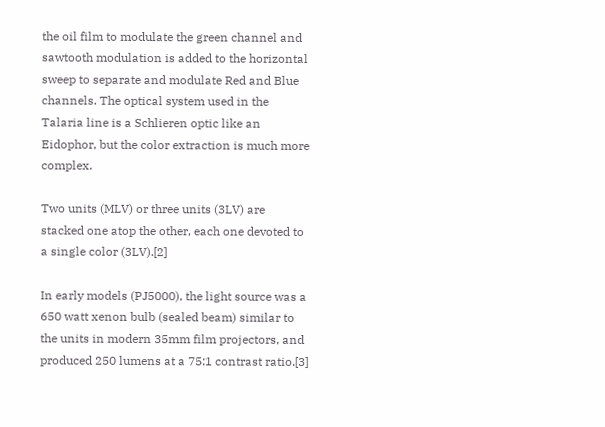the oil film to modulate the green channel and sawtooth modulation is added to the horizontal sweep to separate and modulate Red and Blue channels. The optical system used in the Talaria line is a Schlieren optic like an Eidophor, but the color extraction is much more complex.

Two units (MLV) or three units (3LV) are stacked one atop the other, each one devoted to a single color (3LV).[2]

In early models (PJ5000), the light source was a 650 watt xenon bulb (sealed beam) similar to the units in modern 35mm film projectors, and produced 250 lumens at a 75:1 contrast ratio.[3]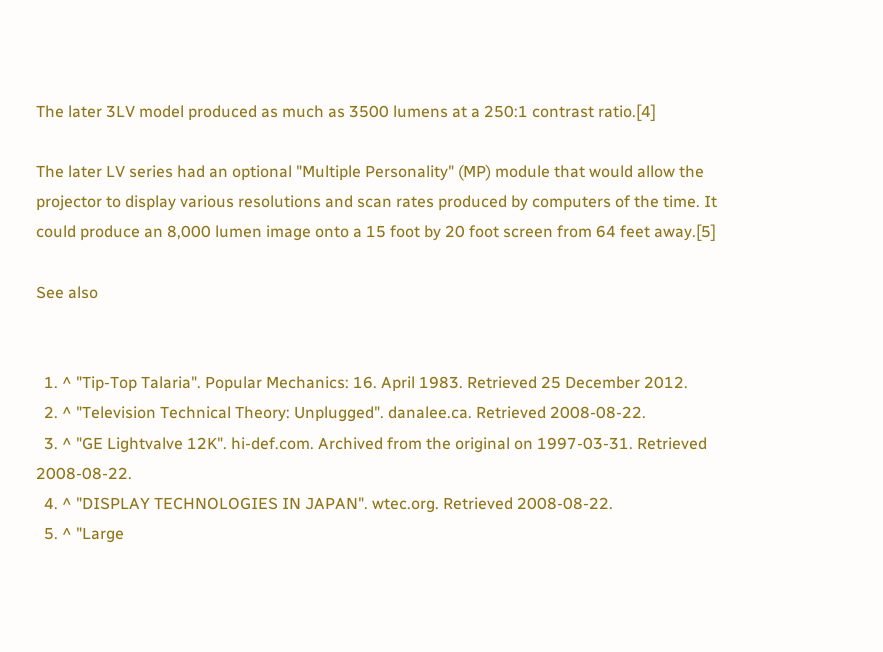The later 3LV model produced as much as 3500 lumens at a 250:1 contrast ratio.[4]

The later LV series had an optional "Multiple Personality" (MP) module that would allow the projector to display various resolutions and scan rates produced by computers of the time. It could produce an 8,000 lumen image onto a 15 foot by 20 foot screen from 64 feet away.[5]

See also


  1. ^ "Tip-Top Talaria". Popular Mechanics: 16. April 1983. Retrieved 25 December 2012.
  2. ^ "Television Technical Theory: Unplugged". danalee.ca. Retrieved 2008-08-22.
  3. ^ "GE Lightvalve 12K". hi-def.com. Archived from the original on 1997-03-31. Retrieved 2008-08-22.
  4. ^ "DISPLAY TECHNOLOGIES IN JAPAN". wtec.org. Retrieved 2008-08-22.
  5. ^ "Large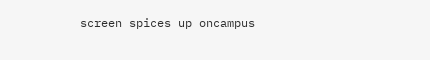screen spices up oncampus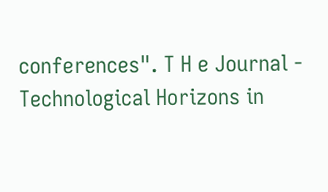conferences". T H e Journal - Technological Horizons in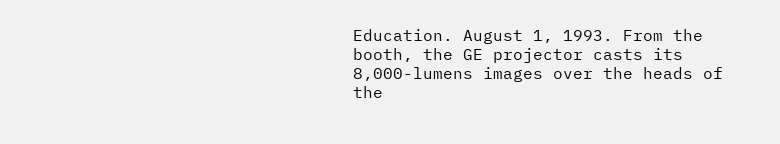Education. August 1, 1993. From the booth, the GE projector casts its 8,000-lumens images over the heads of the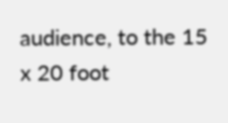audience, to the 15 x 20 foot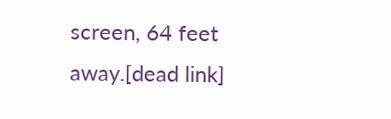screen, 64 feet away.[dead link]